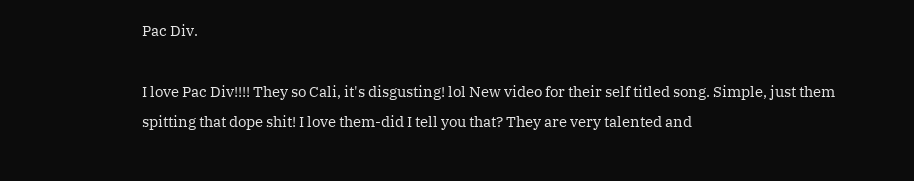Pac Div.

I love Pac Div!!!! They so Cali, it's disgusting! lol New video for their self titled song. Simple, just them spitting that dope shit! I love them-did I tell you that? They are very talented and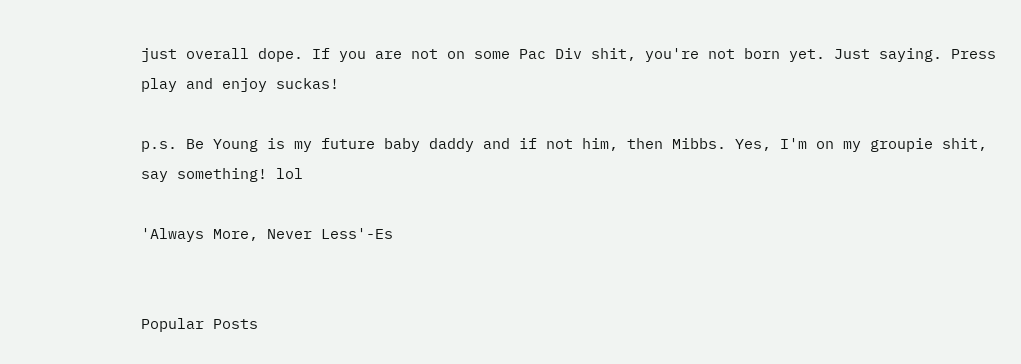just overall dope. If you are not on some Pac Div shit, you're not born yet. Just saying. Press play and enjoy suckas!

p.s. Be Young is my future baby daddy and if not him, then Mibbs. Yes, I'm on my groupie shit, say something! lol

'Always More, Never Less'-Es


Popular Posts